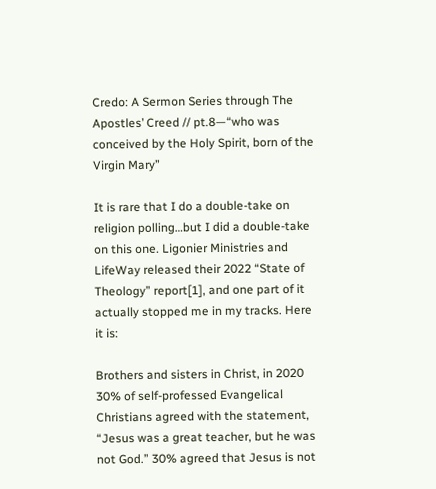Credo: A Sermon Series through The Apostles’ Creed // pt.8—“who was conceived by the Holy Spirit, born of the Virgin Mary”

It is rare that I do a double-take on religion polling…but I did a double-take on this one. Ligonier Ministries and LifeWay released their 2022 “State of Theology” report[1], and one part of it actually stopped me in my tracks. Here it is:

Brothers and sisters in Christ, in 2020 30% of self-professed Evangelical Christians agreed with the statement, “Jesus was a great teacher, but he was not God.” 30% agreed that Jesus is not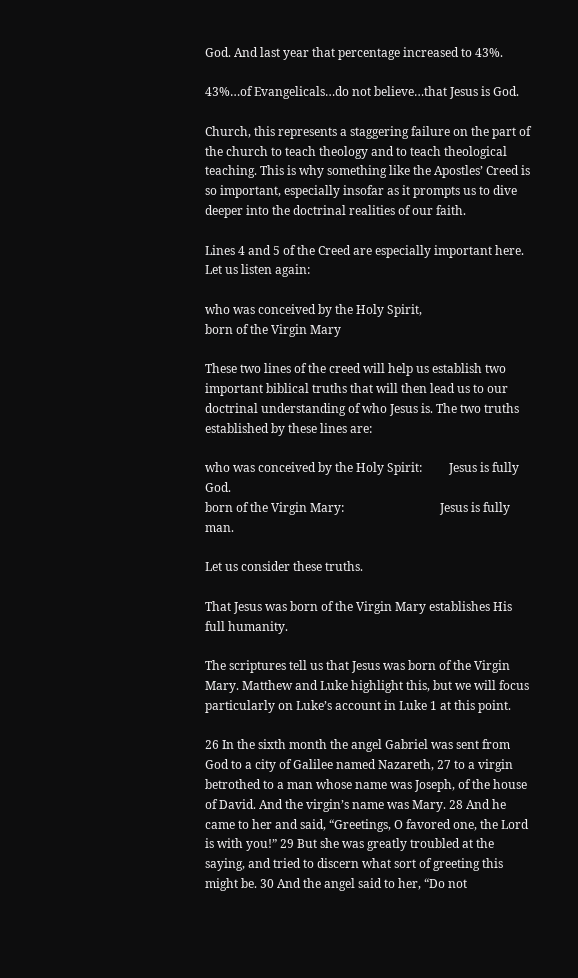God. And last year that percentage increased to 43%.

43%…of Evangelicals…do not believe…that Jesus is God.

Church, this represents a staggering failure on the part of the church to teach theology and to teach theological teaching. This is why something like the Apostles’ Creed is so important, especially insofar as it prompts us to dive deeper into the doctrinal realities of our faith.

Lines 4 and 5 of the Creed are especially important here. Let us listen again:

who was conceived by the Holy Spirit,
born of the Virgin Mary

These two lines of the creed will help us establish two important biblical truths that will then lead us to our doctrinal understanding of who Jesus is. The two truths established by these lines are:

who was conceived by the Holy Spirit:         Jesus is fully God.
born of the Virgin Mary:                                Jesus is fully man.

Let us consider these truths.

That Jesus was born of the Virgin Mary establishes His full humanity.

The scriptures tell us that Jesus was born of the Virgin Mary. Matthew and Luke highlight this, but we will focus particularly on Luke’s account in Luke 1 at this point.

26 In the sixth month the angel Gabriel was sent from God to a city of Galilee named Nazareth, 27 to a virgin betrothed to a man whose name was Joseph, of the house of David. And the virgin’s name was Mary. 28 And he came to her and said, “Greetings, O favored one, the Lord is with you!” 29 But she was greatly troubled at the saying, and tried to discern what sort of greeting this might be. 30 And the angel said to her, “Do not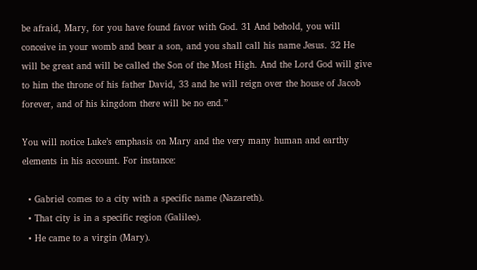be afraid, Mary, for you have found favor with God. 31 And behold, you will conceive in your womb and bear a son, and you shall call his name Jesus. 32 He will be great and will be called the Son of the Most High. And the Lord God will give to him the throne of his father David, 33 and he will reign over the house of Jacob forever, and of his kingdom there will be no end.”

You will notice Luke’s emphasis on Mary and the very many human and earthy elements in his account. For instance:

  • Gabriel comes to a city with a specific name (Nazareth).
  • That city is in a specific region (Galilee).
  • He came to a virgin (Mary).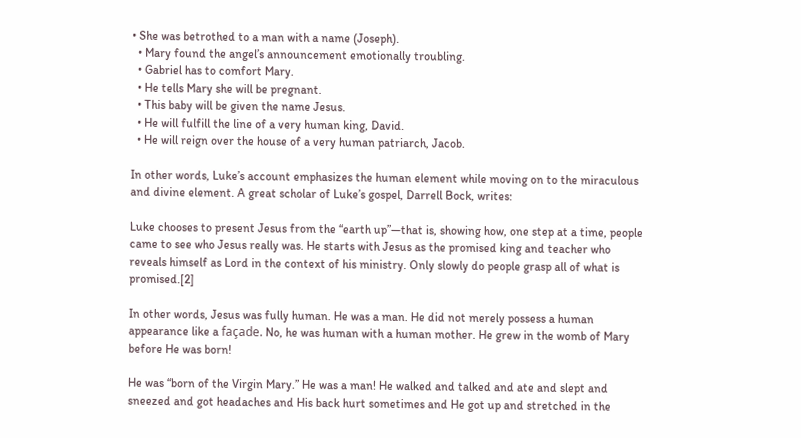• She was betrothed to a man with a name (Joseph).
  • Mary found the angel’s announcement emotionally troubling.
  • Gabriel has to comfort Mary.
  • He tells Mary she will be pregnant.
  • This baby will be given the name Jesus.
  • He will fulfill the line of a very human king, David.
  • He will reign over the house of a very human patriarch, Jacob.

In other words, Luke’s account emphasizes the human element while moving on to the miraculous and divine element. A great scholar of Luke’s gospel, Darrell Bock, writes:

Luke chooses to present Jesus from the “earth up”—that is, showing how, one step at a time, people came to see who Jesus really was. He starts with Jesus as the promised king and teacher who reveals himself as Lord in the context of his ministry. Only slowly do people grasp all of what is promised.[2]

In other words, Jesus was fully human. He was a man. He did not merely possess a human appearance like a façade. No, he was human with a human mother. He grew in the womb of Mary before He was born!

He was “born of the Virgin Mary.” He was a man! He walked and talked and ate and slept and sneezed and got headaches and His back hurt sometimes and He got up and stretched in the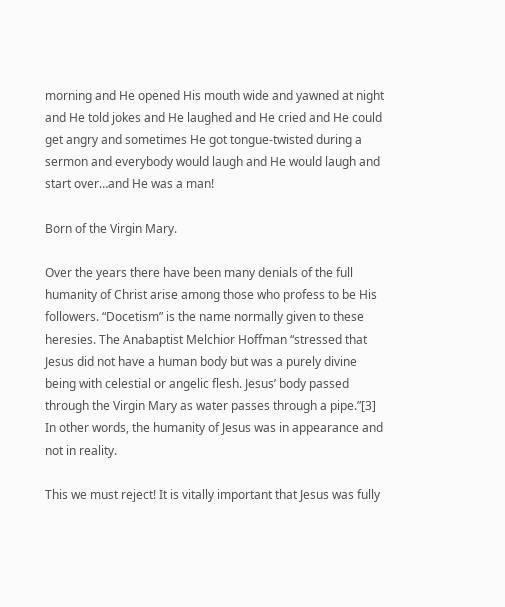morning and He opened His mouth wide and yawned at night and He told jokes and He laughed and He cried and He could get angry and sometimes He got tongue-twisted during a sermon and everybody would laugh and He would laugh and start over…and He was a man!

Born of the Virgin Mary.

Over the years there have been many denials of the full humanity of Christ arise among those who profess to be His followers. “Docetism” is the name normally given to these heresies. The Anabaptist Melchior Hoffman “stressed that Jesus did not have a human body but was a purely divine being with celestial or angelic flesh. Jesus’ body passed through the Virgin Mary as water passes through a pipe.”[3] In other words, the humanity of Jesus was in appearance and not in reality.

This we must reject! It is vitally important that Jesus was fully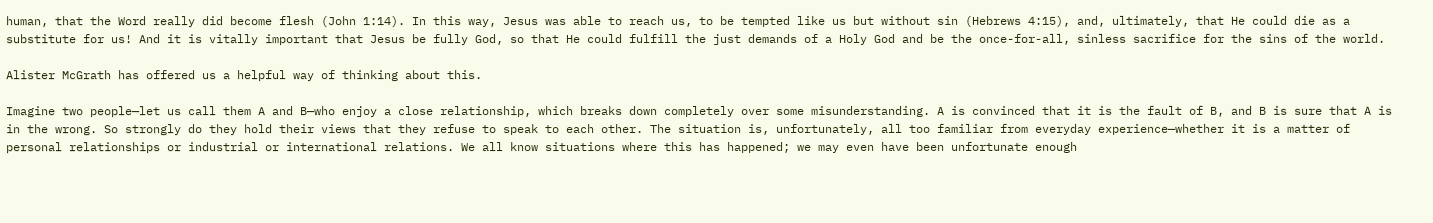human, that the Word really did become flesh (John 1:14). In this way, Jesus was able to reach us, to be tempted like us but without sin (Hebrews 4:15), and, ultimately, that He could die as a substitute for us! And it is vitally important that Jesus be fully God, so that He could fulfill the just demands of a Holy God and be the once-for-all, sinless sacrifice for the sins of the world.

Alister McGrath has offered us a helpful way of thinking about this.

Imagine two people—let us call them A and B—who enjoy a close relationship, which breaks down completely over some misunderstanding. A is convinced that it is the fault of B, and B is sure that A is in the wrong. So strongly do they hold their views that they refuse to speak to each other. The situation is, unfortunately, all too familiar from everyday experience—whether it is a matter of personal relationships or industrial or international relations. We all know situations where this has happened; we may even have been unfortunate enough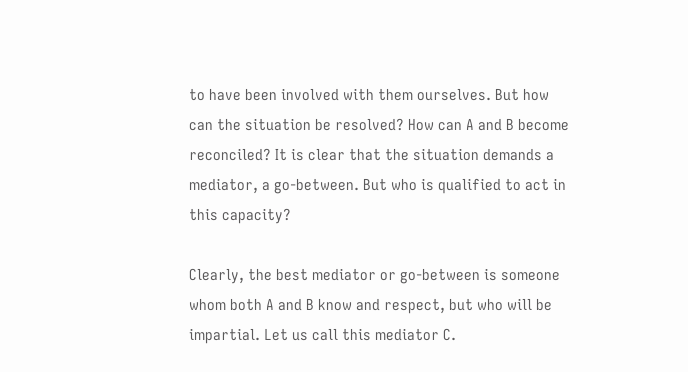to have been involved with them ourselves. But how can the situation be resolved? How can A and B become reconciled? It is clear that the situation demands a mediator, a go-between. But who is qualified to act in this capacity?

Clearly, the best mediator or go-between is someone whom both A and B know and respect, but who will be impartial. Let us call this mediator C.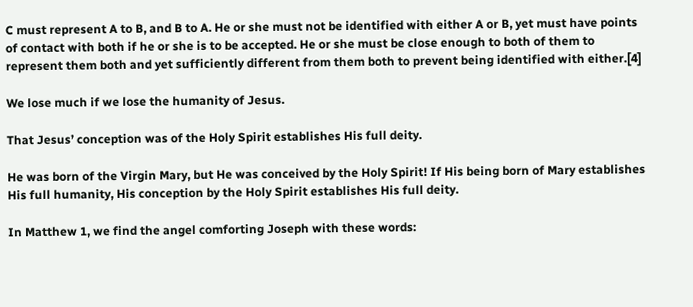C must represent A to B, and B to A. He or she must not be identified with either A or B, yet must have points of contact with both if he or she is to be accepted. He or she must be close enough to both of them to represent them both and yet sufficiently different from them both to prevent being identified with either.[4]

We lose much if we lose the humanity of Jesus.

That Jesus’ conception was of the Holy Spirit establishes His full deity.

He was born of the Virgin Mary, but He was conceived by the Holy Spirit! If His being born of Mary establishes His full humanity, His conception by the Holy Spirit establishes His full deity.

In Matthew 1, we find the angel comforting Joseph with these words: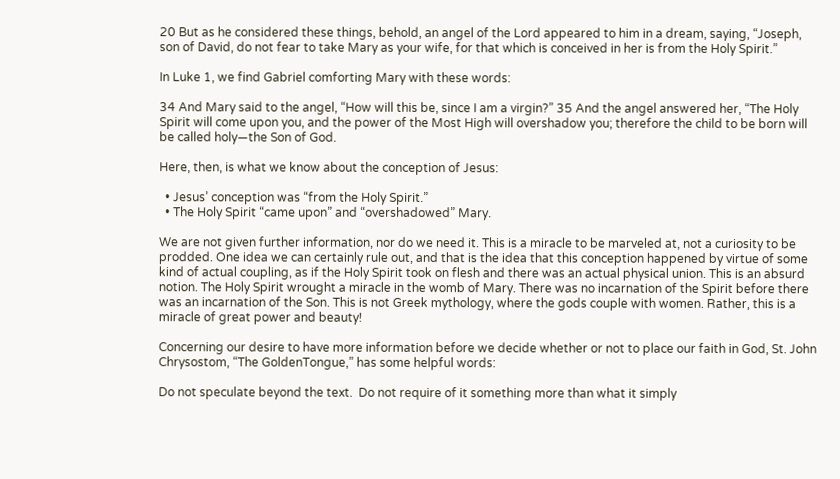20 But as he considered these things, behold, an angel of the Lord appeared to him in a dream, saying, “Joseph, son of David, do not fear to take Mary as your wife, for that which is conceived in her is from the Holy Spirit.”

In Luke 1, we find Gabriel comforting Mary with these words:

34 And Mary said to the angel, “How will this be, since I am a virgin?” 35 And the angel answered her, “The Holy Spirit will come upon you, and the power of the Most High will overshadow you; therefore the child to be born will be called holy—the Son of God.

Here, then, is what we know about the conception of Jesus:

  • Jesus’ conception was “from the Holy Spirit.”
  • The Holy Spirit “came upon” and “overshadowed” Mary.

We are not given further information, nor do we need it. This is a miracle to be marveled at, not a curiosity to be prodded. One idea we can certainly rule out, and that is the idea that this conception happened by virtue of some kind of actual coupling, as if the Holy Spirit took on flesh and there was an actual physical union. This is an absurd notion. The Holy Spirit wrought a miracle in the womb of Mary. There was no incarnation of the Spirit before there was an incarnation of the Son. This is not Greek mythology, where the gods couple with women. Rather, this is a miracle of great power and beauty!

Concerning our desire to have more information before we decide whether or not to place our faith in God, St. John Chrysostom, “The GoldenTongue,” has some helpful words:

Do not speculate beyond the text.  Do not require of it something more than what it simply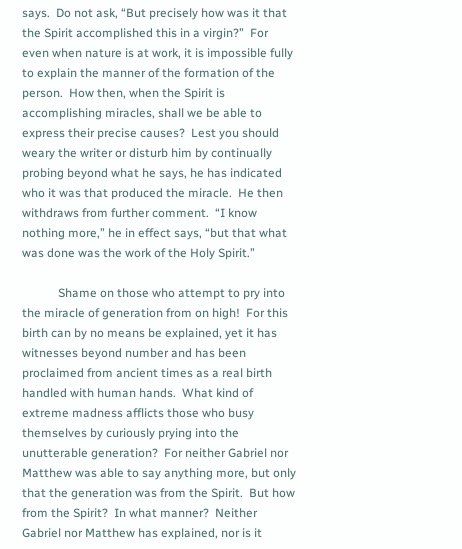says.  Do not ask, “But precisely how was it that the Spirit accomplished this in a virgin?”  For even when nature is at work, it is impossible fully to explain the manner of the formation of the person.  How then, when the Spirit is accomplishing miracles, shall we be able to express their precise causes?  Lest you should weary the writer or disturb him by continually probing beyond what he says, he has indicated who it was that produced the miracle.  He then withdraws from further comment.  “I know nothing more,” he in effect says, “but that what was done was the work of the Holy Spirit.”

            Shame on those who attempt to pry into the miracle of generation from on high!  For this birth can by no means be explained, yet it has witnesses beyond number and has been proclaimed from ancient times as a real birth handled with human hands.  What kind of extreme madness afflicts those who busy themselves by curiously prying into the unutterable generation?  For neither Gabriel nor Matthew was able to say anything more, but only that the generation was from the Spirit.  But how from the Spirit?  In what manner?  Neither Gabriel nor Matthew has explained, nor is it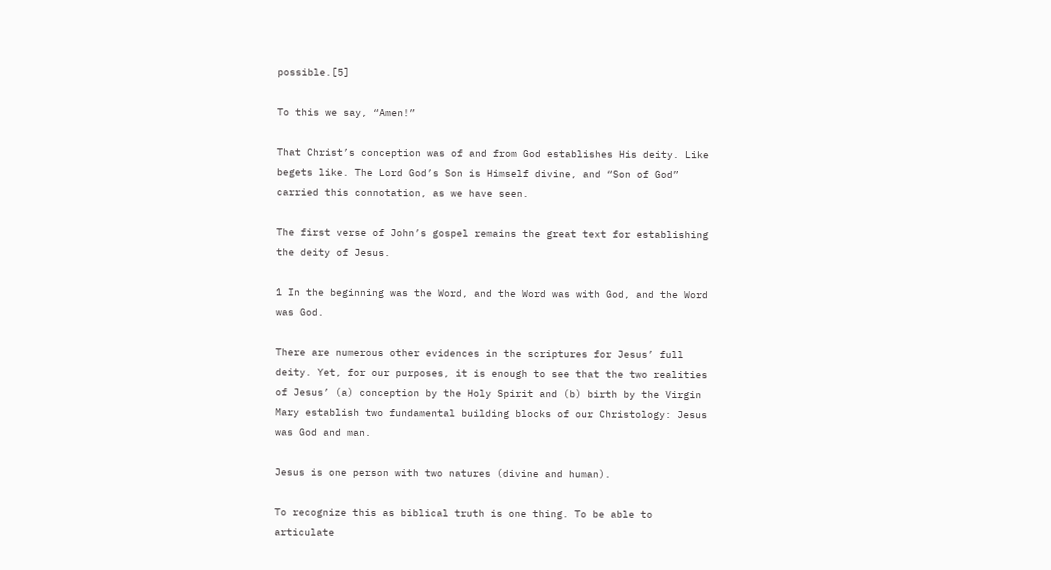possible.[5]

To this we say, “Amen!”

That Christ’s conception was of and from God establishes His deity. Like begets like. The Lord God’s Son is Himself divine, and “Son of God” carried this connotation, as we have seen.

The first verse of John’s gospel remains the great text for establishing the deity of Jesus.

1 In the beginning was the Word, and the Word was with God, and the Word was God.

There are numerous other evidences in the scriptures for Jesus’ full deity. Yet, for our purposes, it is enough to see that the two realities of Jesus’ (a) conception by the Holy Spirit and (b) birth by the Virgin Mary establish two fundamental building blocks of our Christology: Jesus was God and man.

Jesus is one person with two natures (divine and human).

To recognize this as biblical truth is one thing. To be able to articulate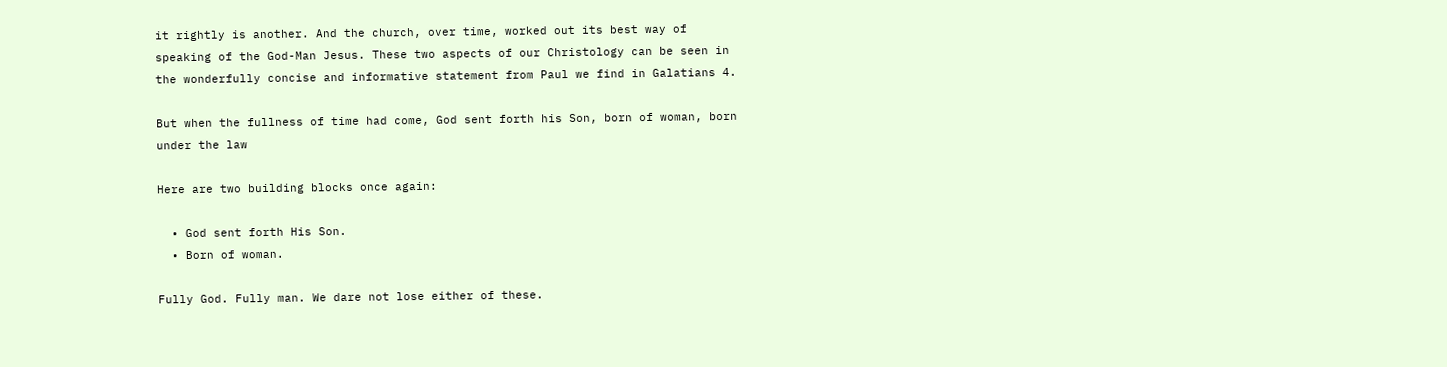it rightly is another. And the church, over time, worked out its best way of speaking of the God-Man Jesus. These two aspects of our Christology can be seen in the wonderfully concise and informative statement from Paul we find in Galatians 4.

But when the fullness of time had come, God sent forth his Son, born of woman, born under the law

Here are two building blocks once again:

  • God sent forth His Son.
  • Born of woman.

Fully God. Fully man. We dare not lose either of these.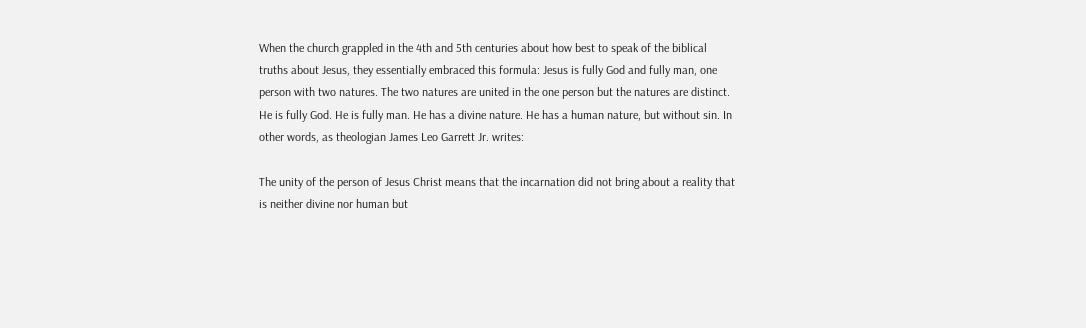When the church grappled in the 4th and 5th centuries about how best to speak of the biblical truths about Jesus, they essentially embraced this formula: Jesus is fully God and fully man, one person with two natures. The two natures are united in the one person but the natures are distinct. He is fully God. He is fully man. He has a divine nature. He has a human nature, but without sin. In other words, as theologian James Leo Garrett Jr. writes:

The unity of the person of Jesus Christ means that the incarnation did not bring about a reality that is neither divine nor human but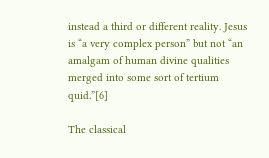instead a third or different reality. Jesus is “a very complex person” but not “an amalgam of human divine qualities merged into some sort of tertium quid.”[6]

The classical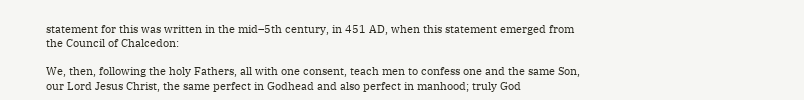statement for this was written in the mid–5th century, in 451 AD, when this statement emerged from the Council of Chalcedon:

We, then, following the holy Fathers, all with one consent, teach men to confess one and the same Son, our Lord Jesus Christ, the same perfect in Godhead and also perfect in manhood; truly God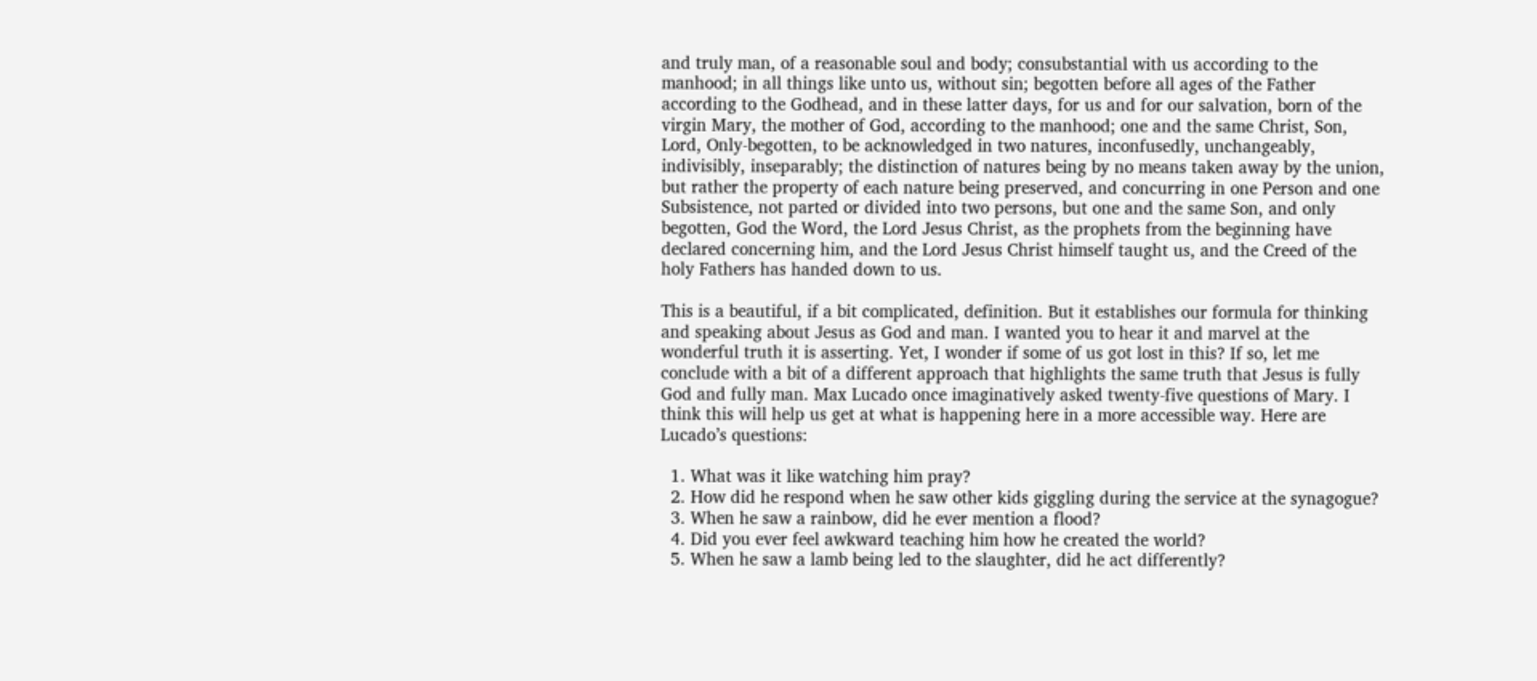and truly man, of a reasonable soul and body; consubstantial with us according to the manhood; in all things like unto us, without sin; begotten before all ages of the Father according to the Godhead, and in these latter days, for us and for our salvation, born of the virgin Mary, the mother of God, according to the manhood; one and the same Christ, Son, Lord, Only-begotten, to be acknowledged in two natures, inconfusedly, unchangeably, indivisibly, inseparably; the distinction of natures being by no means taken away by the union, but rather the property of each nature being preserved, and concurring in one Person and one Subsistence, not parted or divided into two persons, but one and the same Son, and only begotten, God the Word, the Lord Jesus Christ, as the prophets from the beginning have declared concerning him, and the Lord Jesus Christ himself taught us, and the Creed of the holy Fathers has handed down to us.

This is a beautiful, if a bit complicated, definition. But it establishes our formula for thinking and speaking about Jesus as God and man. I wanted you to hear it and marvel at the wonderful truth it is asserting. Yet, I wonder if some of us got lost in this? If so, let me conclude with a bit of a different approach that highlights the same truth that Jesus is fully God and fully man. Max Lucado once imaginatively asked twenty-five questions of Mary. I think this will help us get at what is happening here in a more accessible way. Here are Lucado’s questions:

  1. What was it like watching him pray?
  2. How did he respond when he saw other kids giggling during the service at the synagogue?
  3. When he saw a rainbow, did he ever mention a flood?
  4. Did you ever feel awkward teaching him how he created the world?
  5. When he saw a lamb being led to the slaughter, did he act differently?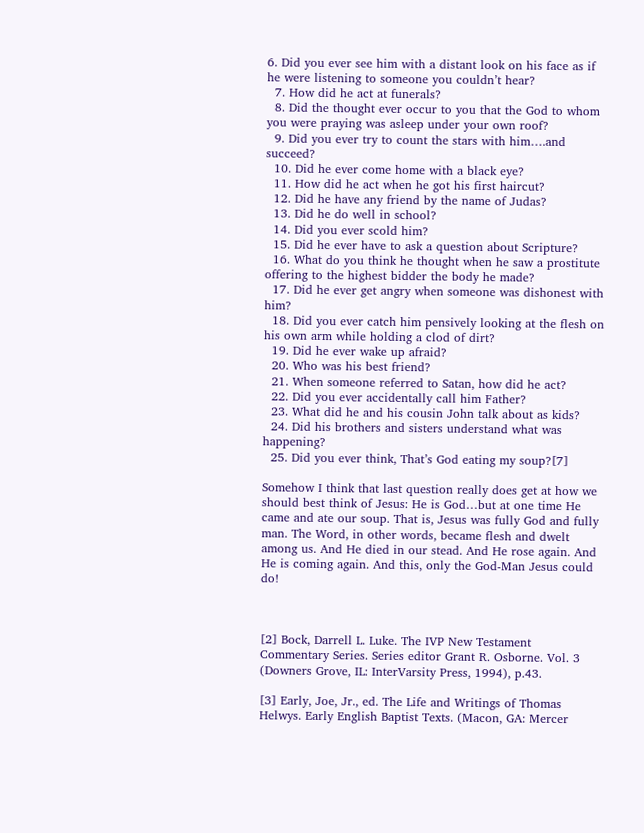6. Did you ever see him with a distant look on his face as if he were listening to someone you couldn’t hear?
  7. How did he act at funerals?
  8. Did the thought ever occur to you that the God to whom you were praying was asleep under your own roof?
  9. Did you ever try to count the stars with him….and succeed?
  10. Did he ever come home with a black eye?
  11. How did he act when he got his first haircut?
  12. Did he have any friend by the name of Judas?
  13. Did he do well in school?
  14. Did you ever scold him?
  15. Did he ever have to ask a question about Scripture?
  16. What do you think he thought when he saw a prostitute offering to the highest bidder the body he made?
  17. Did he ever get angry when someone was dishonest with him?
  18. Did you ever catch him pensively looking at the flesh on his own arm while holding a clod of dirt?
  19. Did he ever wake up afraid?
  20. Who was his best friend?
  21. When someone referred to Satan, how did he act?
  22. Did you ever accidentally call him Father?
  23. What did he and his cousin John talk about as kids?
  24. Did his brothers and sisters understand what was happening?
  25. Did you ever think, That’s God eating my soup?[7]

Somehow I think that last question really does get at how we should best think of Jesus: He is God…but at one time He came and ate our soup. That is, Jesus was fully God and fully man. The Word, in other words, became flesh and dwelt among us. And He died in our stead. And He rose again. And He is coming again. And this, only the God-Man Jesus could do!



[2] Bock, Darrell L. Luke. The IVP New Testament Commentary Series. Series editor Grant R. Osborne. Vol. 3 (Downers Grove, IL: InterVarsity Press, 1994), p.43.

[3] Early, Joe, Jr., ed. The Life and Writings of Thomas Helwys. Early English Baptist Texts. (Macon, GA: Mercer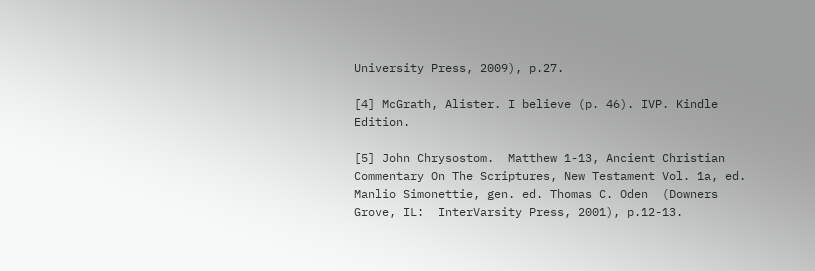University Press, 2009), p.27.

[4] McGrath, Alister. I believe (p. 46). IVP. Kindle Edition.

[5] John Chrysostom.  Matthew 1-13, Ancient Christian Commentary On The Scriptures, New Testament Vol. 1a, ed. Manlio Simonettie, gen. ed. Thomas C. Oden  (Downers Grove, IL:  InterVarsity Press, 2001), p.12-13.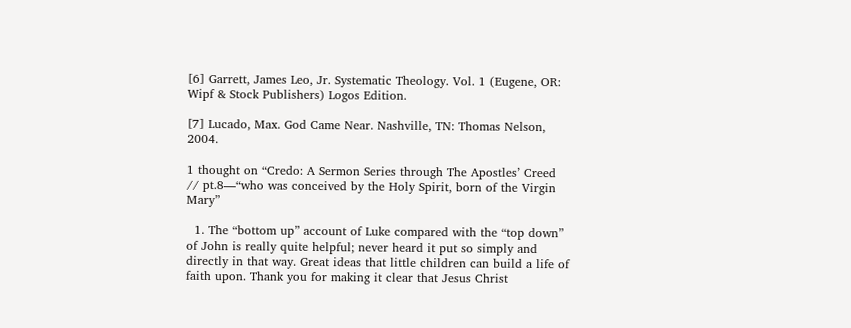[6] Garrett, James Leo, Jr. Systematic Theology. Vol. 1 (Eugene, OR: Wipf & Stock Publishers) Logos Edition.

[7] Lucado, Max. God Came Near. Nashville, TN: Thomas Nelson, 2004.

1 thought on “Credo: A Sermon Series through The Apostles’ Creed // pt.8—“who was conceived by the Holy Spirit, born of the Virgin Mary”

  1. The “bottom up” account of Luke compared with the “top down” of John is really quite helpful; never heard it put so simply and directly in that way. Great ideas that little children can build a life of faith upon. Thank you for making it clear that Jesus Christ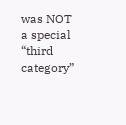was NOT a special “third category”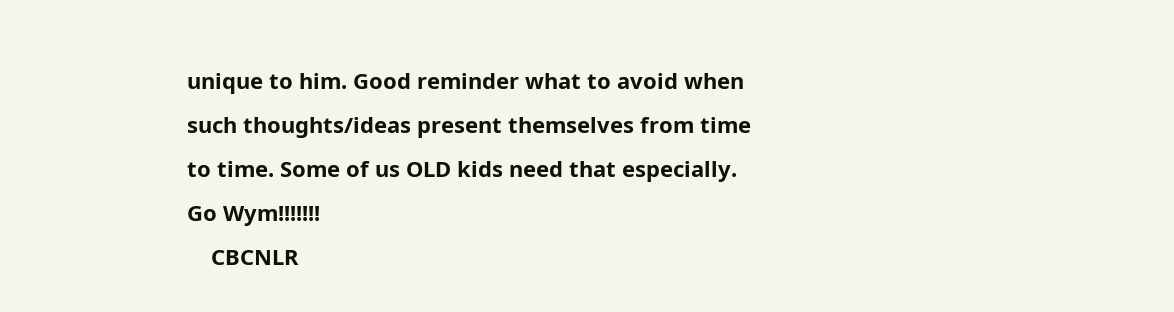unique to him. Good reminder what to avoid when such thoughts/ideas present themselves from time to time. Some of us OLD kids need that especially. Go Wym!!!!!!!
    CBCNLR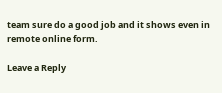team sure do a good job and it shows even in remote online form.

Leave a Reply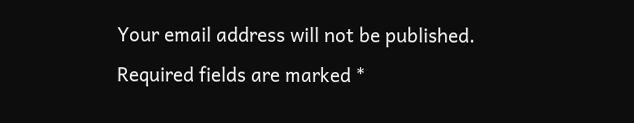Your email address will not be published. Required fields are marked *